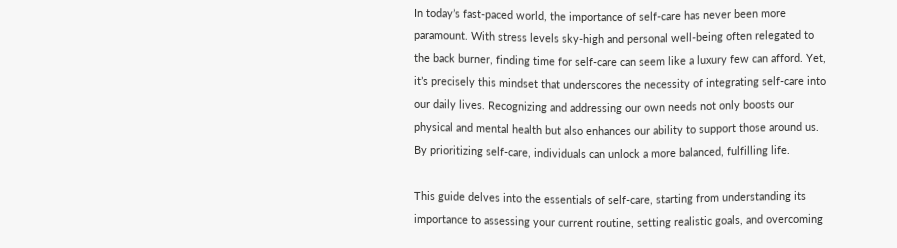In today’s fast-paced world, the importance of self-care has never been more paramount. With stress levels sky-high and personal well-being often relegated to the back burner, finding time for self-care can seem like a luxury few can afford. Yet, it’s precisely this mindset that underscores the necessity of integrating self-care into our daily lives. Recognizing and addressing our own needs not only boosts our physical and mental health but also enhances our ability to support those around us. By prioritizing self-care, individuals can unlock a more balanced, fulfilling life.

This guide delves into the essentials of self-care, starting from understanding its importance to assessing your current routine, setting realistic goals, and overcoming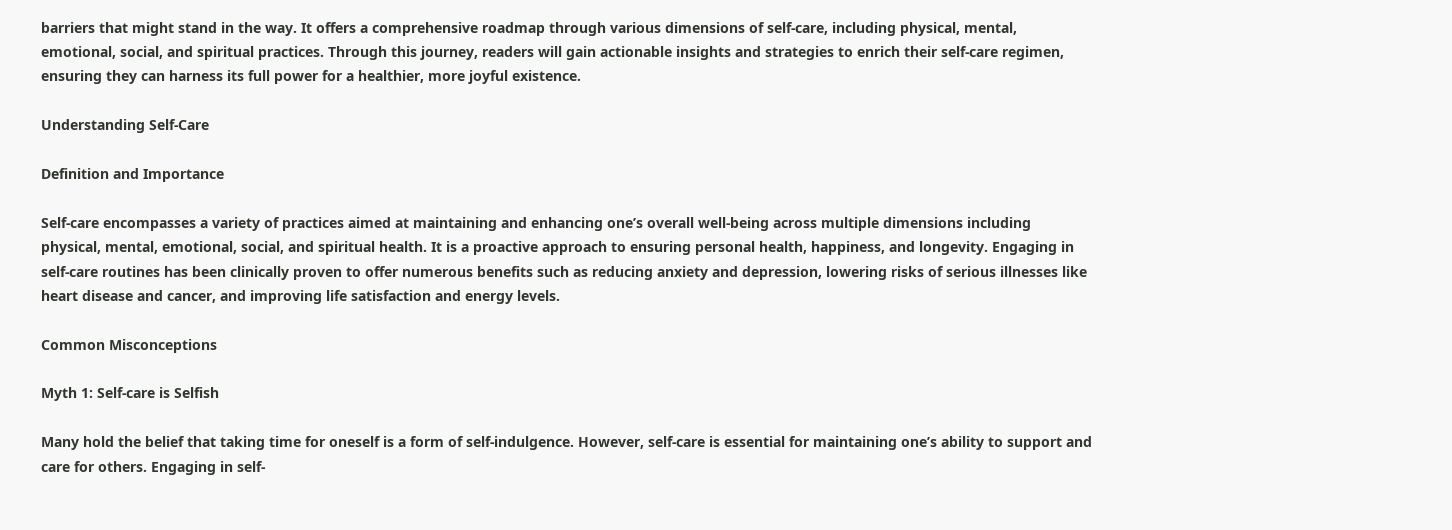barriers that might stand in the way. It offers a comprehensive roadmap through various dimensions of self-care, including physical, mental, emotional, social, and spiritual practices. Through this journey, readers will gain actionable insights and strategies to enrich their self-care regimen, ensuring they can harness its full power for a healthier, more joyful existence.

Understanding Self-Care

Definition and Importance

Self-care encompasses a variety of practices aimed at maintaining and enhancing one’s overall well-being across multiple dimensions including physical, mental, emotional, social, and spiritual health. It is a proactive approach to ensuring personal health, happiness, and longevity. Engaging in self-care routines has been clinically proven to offer numerous benefits such as reducing anxiety and depression, lowering risks of serious illnesses like heart disease and cancer, and improving life satisfaction and energy levels.

Common Misconceptions

Myth 1: Self-care is Selfish

Many hold the belief that taking time for oneself is a form of self-indulgence. However, self-care is essential for maintaining one’s ability to support and care for others. Engaging in self-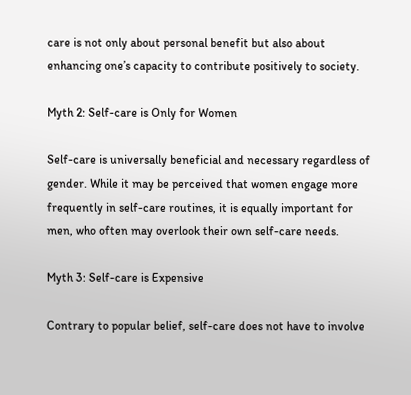care is not only about personal benefit but also about enhancing one’s capacity to contribute positively to society.

Myth 2: Self-care is Only for Women

Self-care is universally beneficial and necessary regardless of gender. While it may be perceived that women engage more frequently in self-care routines, it is equally important for men, who often may overlook their own self-care needs.

Myth 3: Self-care is Expensive

Contrary to popular belief, self-care does not have to involve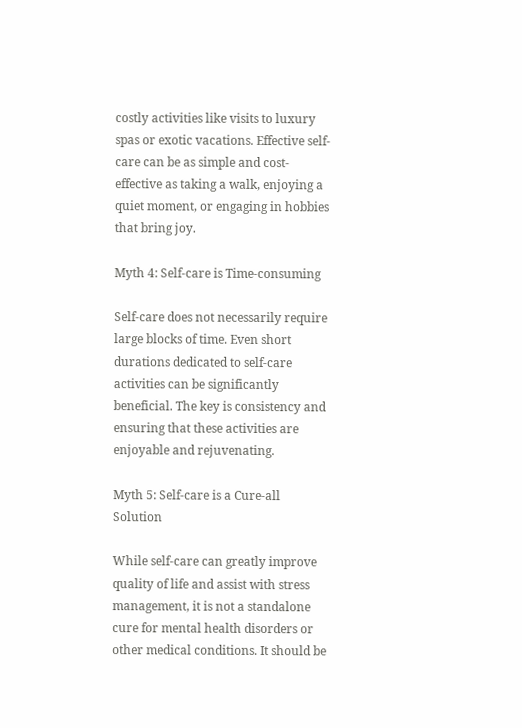costly activities like visits to luxury spas or exotic vacations. Effective self-care can be as simple and cost-effective as taking a walk, enjoying a quiet moment, or engaging in hobbies that bring joy.

Myth 4: Self-care is Time-consuming

Self-care does not necessarily require large blocks of time. Even short durations dedicated to self-care activities can be significantly beneficial. The key is consistency and ensuring that these activities are enjoyable and rejuvenating.

Myth 5: Self-care is a Cure-all Solution

While self-care can greatly improve quality of life and assist with stress management, it is not a standalone cure for mental health disorders or other medical conditions. It should be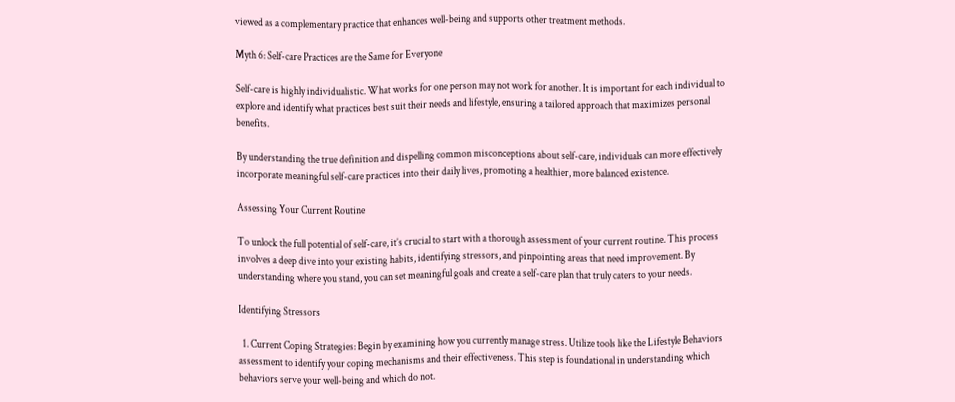viewed as a complementary practice that enhances well-being and supports other treatment methods.

Myth 6: Self-care Practices are the Same for Everyone

Self-care is highly individualistic. What works for one person may not work for another. It is important for each individual to explore and identify what practices best suit their needs and lifestyle, ensuring a tailored approach that maximizes personal benefits.

By understanding the true definition and dispelling common misconceptions about self-care, individuals can more effectively incorporate meaningful self-care practices into their daily lives, promoting a healthier, more balanced existence.

Assessing Your Current Routine

To unlock the full potential of self-care, it’s crucial to start with a thorough assessment of your current routine. This process involves a deep dive into your existing habits, identifying stressors, and pinpointing areas that need improvement. By understanding where you stand, you can set meaningful goals and create a self-care plan that truly caters to your needs.

Identifying Stressors

  1. Current Coping Strategies: Begin by examining how you currently manage stress. Utilize tools like the Lifestyle Behaviors assessment to identify your coping mechanisms and their effectiveness. This step is foundational in understanding which behaviors serve your well-being and which do not.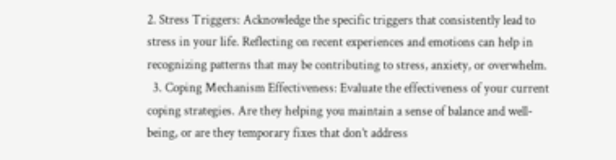2. Stress Triggers: Acknowledge the specific triggers that consistently lead to stress in your life. Reflecting on recent experiences and emotions can help in recognizing patterns that may be contributing to stress, anxiety, or overwhelm.
  3. Coping Mechanism Effectiveness: Evaluate the effectiveness of your current coping strategies. Are they helping you maintain a sense of balance and well-being, or are they temporary fixes that don’t address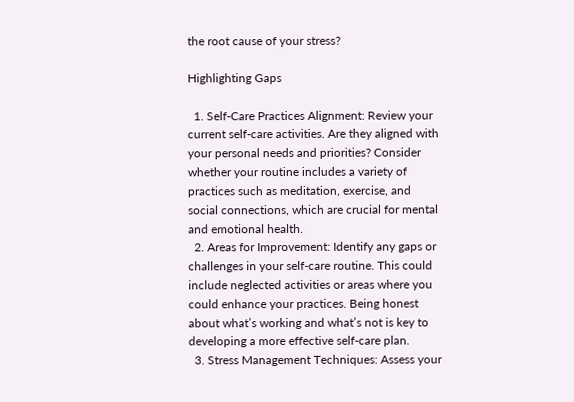the root cause of your stress?

Highlighting Gaps

  1. Self-Care Practices Alignment: Review your current self-care activities. Are they aligned with your personal needs and priorities? Consider whether your routine includes a variety of practices such as meditation, exercise, and social connections, which are crucial for mental and emotional health.
  2. Areas for Improvement: Identify any gaps or challenges in your self-care routine. This could include neglected activities or areas where you could enhance your practices. Being honest about what’s working and what’s not is key to developing a more effective self-care plan.
  3. Stress Management Techniques: Assess your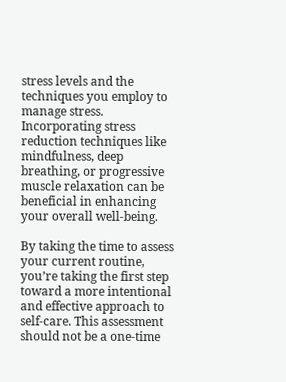stress levels and the techniques you employ to manage stress. Incorporating stress reduction techniques like mindfulness, deep breathing, or progressive muscle relaxation can be beneficial in enhancing your overall well-being.

By taking the time to assess your current routine, you’re taking the first step toward a more intentional and effective approach to self-care. This assessment should not be a one-time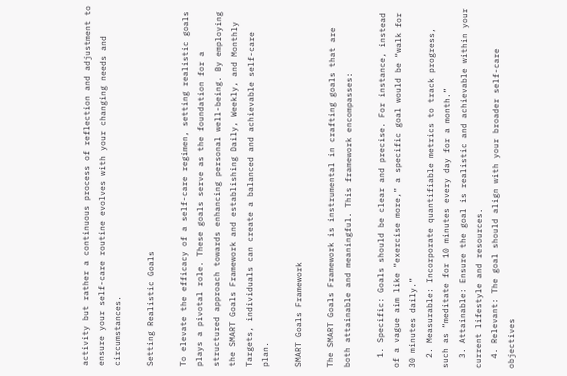activity but rather a continuous process of reflection and adjustment to ensure your self-care routine evolves with your changing needs and circumstances.

Setting Realistic Goals

To elevate the efficacy of a self-care regimen, setting realistic goals plays a pivotal role. These goals serve as the foundation for a structured approach towards enhancing personal well-being. By employing the SMART Goals Framework and establishing Daily, Weekly, and Monthly Targets, individuals can create a balanced and achievable self-care plan.

SMART Goals Framework

The SMART Goals Framework is instrumental in crafting goals that are both attainable and meaningful. This framework encompasses:

  1. Specific: Goals should be clear and precise. For instance, instead of a vague aim like “exercise more,” a specific goal would be “walk for 30 minutes daily.”
  2. Measurable: Incorporate quantifiable metrics to track progress, such as “meditate for 10 minutes every day for a month.”
  3. Attainable: Ensure the goal is realistic and achievable within your current lifestyle and resources.
  4. Relevant: The goal should align with your broader self-care objectives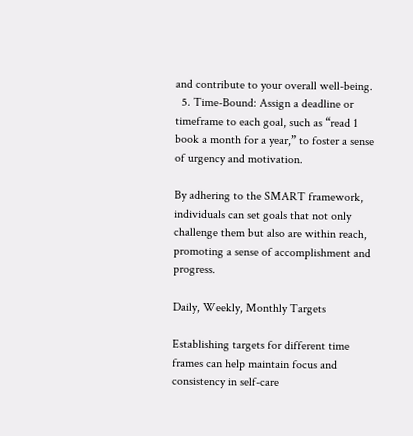and contribute to your overall well-being.
  5. Time-Bound: Assign a deadline or timeframe to each goal, such as “read 1 book a month for a year,” to foster a sense of urgency and motivation.

By adhering to the SMART framework, individuals can set goals that not only challenge them but also are within reach, promoting a sense of accomplishment and progress.

Daily, Weekly, Monthly Targets

Establishing targets for different time frames can help maintain focus and consistency in self-care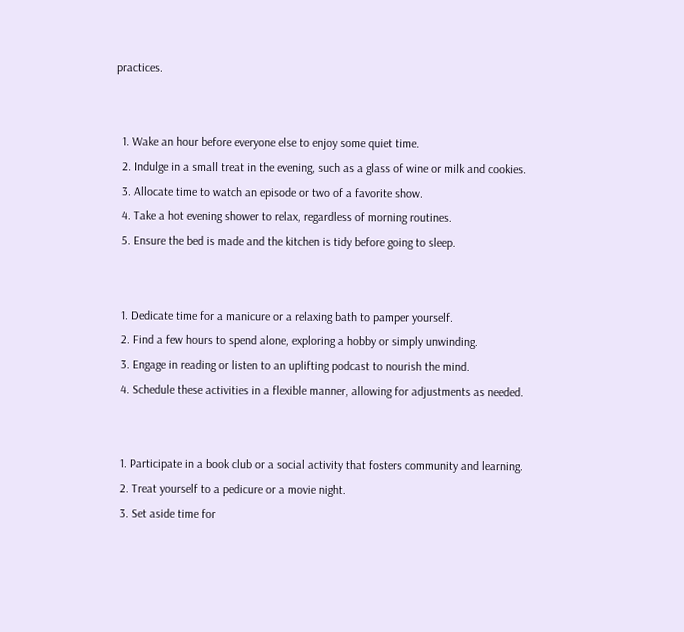practices.


  1. Wake an hour before everyone else to enjoy some quiet time.
  2. Indulge in a small treat in the evening, such as a glass of wine or milk and cookies.
  3. Allocate time to watch an episode or two of a favorite show.
  4. Take a hot evening shower to relax, regardless of morning routines.
  5. Ensure the bed is made and the kitchen is tidy before going to sleep.


  1. Dedicate time for a manicure or a relaxing bath to pamper yourself.
  2. Find a few hours to spend alone, exploring a hobby or simply unwinding.
  3. Engage in reading or listen to an uplifting podcast to nourish the mind.
  4. Schedule these activities in a flexible manner, allowing for adjustments as needed.


  1. Participate in a book club or a social activity that fosters community and learning.
  2. Treat yourself to a pedicure or a movie night.
  3. Set aside time for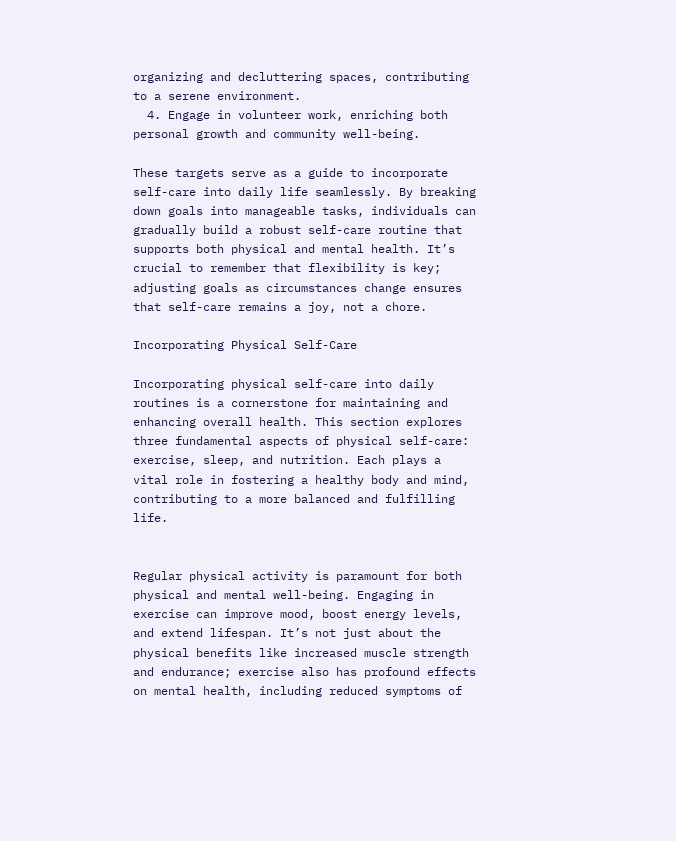organizing and decluttering spaces, contributing to a serene environment.
  4. Engage in volunteer work, enriching both personal growth and community well-being.

These targets serve as a guide to incorporate self-care into daily life seamlessly. By breaking down goals into manageable tasks, individuals can gradually build a robust self-care routine that supports both physical and mental health. It’s crucial to remember that flexibility is key; adjusting goals as circumstances change ensures that self-care remains a joy, not a chore.

Incorporating Physical Self-Care

Incorporating physical self-care into daily routines is a cornerstone for maintaining and enhancing overall health. This section explores three fundamental aspects of physical self-care: exercise, sleep, and nutrition. Each plays a vital role in fostering a healthy body and mind, contributing to a more balanced and fulfilling life.


Regular physical activity is paramount for both physical and mental well-being. Engaging in exercise can improve mood, boost energy levels, and extend lifespan. It’s not just about the physical benefits like increased muscle strength and endurance; exercise also has profound effects on mental health, including reduced symptoms of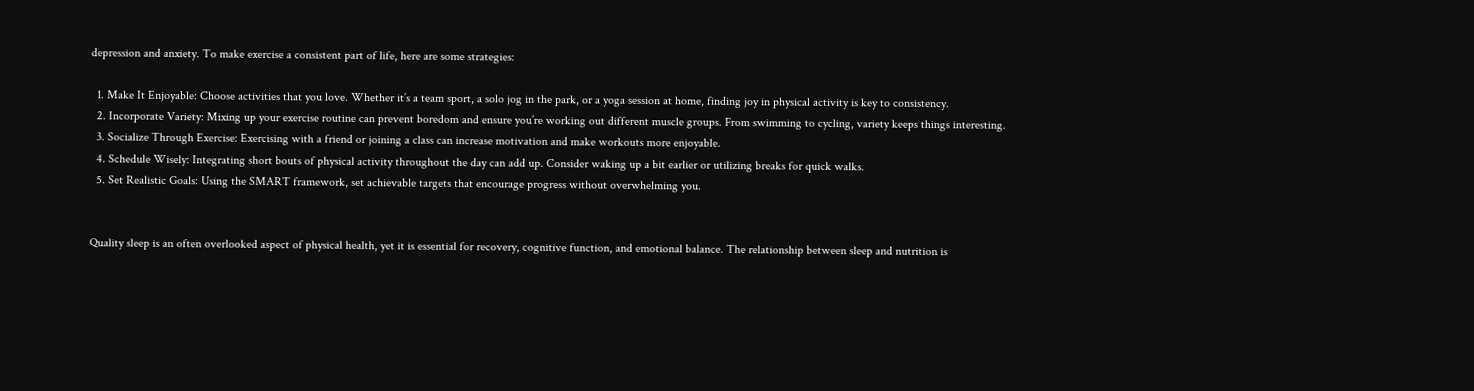depression and anxiety. To make exercise a consistent part of life, here are some strategies:

  1. Make It Enjoyable: Choose activities that you love. Whether it’s a team sport, a solo jog in the park, or a yoga session at home, finding joy in physical activity is key to consistency.
  2. Incorporate Variety: Mixing up your exercise routine can prevent boredom and ensure you’re working out different muscle groups. From swimming to cycling, variety keeps things interesting.
  3. Socialize Through Exercise: Exercising with a friend or joining a class can increase motivation and make workouts more enjoyable.
  4. Schedule Wisely: Integrating short bouts of physical activity throughout the day can add up. Consider waking up a bit earlier or utilizing breaks for quick walks.
  5. Set Realistic Goals: Using the SMART framework, set achievable targets that encourage progress without overwhelming you.


Quality sleep is an often overlooked aspect of physical health, yet it is essential for recovery, cognitive function, and emotional balance. The relationship between sleep and nutrition is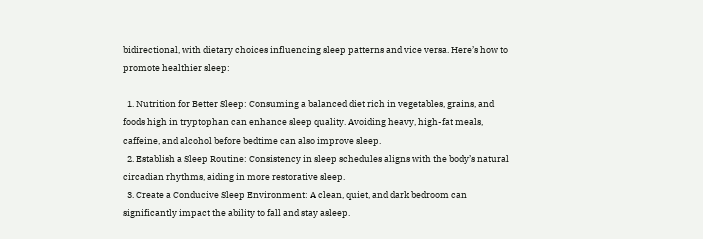bidirectional, with dietary choices influencing sleep patterns and vice versa. Here’s how to promote healthier sleep:

  1. Nutrition for Better Sleep: Consuming a balanced diet rich in vegetables, grains, and foods high in tryptophan can enhance sleep quality. Avoiding heavy, high-fat meals, caffeine, and alcohol before bedtime can also improve sleep.
  2. Establish a Sleep Routine: Consistency in sleep schedules aligns with the body’s natural circadian rhythms, aiding in more restorative sleep.
  3. Create a Conducive Sleep Environment: A clean, quiet, and dark bedroom can significantly impact the ability to fall and stay asleep.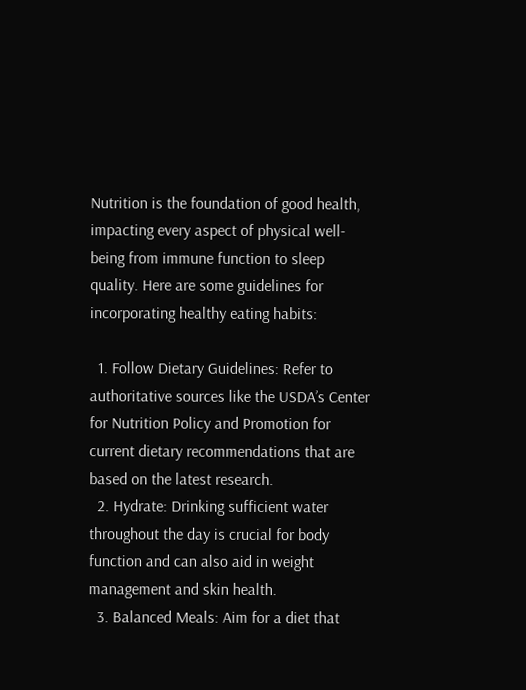Nutrition is the foundation of good health, impacting every aspect of physical well-being from immune function to sleep quality. Here are some guidelines for incorporating healthy eating habits:

  1. Follow Dietary Guidelines: Refer to authoritative sources like the USDA’s Center for Nutrition Policy and Promotion for current dietary recommendations that are based on the latest research.
  2. Hydrate: Drinking sufficient water throughout the day is crucial for body function and can also aid in weight management and skin health.
  3. Balanced Meals: Aim for a diet that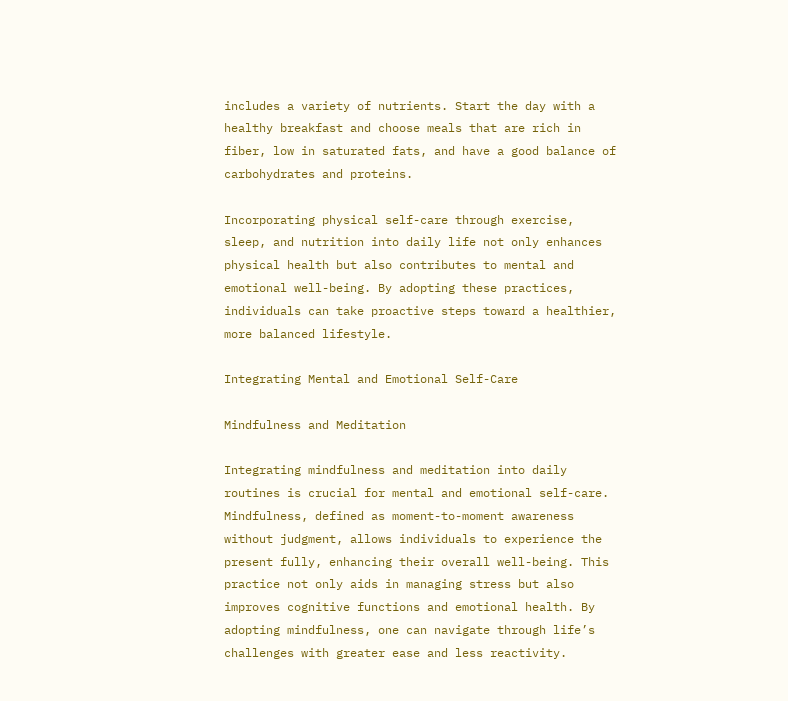includes a variety of nutrients. Start the day with a healthy breakfast and choose meals that are rich in fiber, low in saturated fats, and have a good balance of carbohydrates and proteins.

Incorporating physical self-care through exercise, sleep, and nutrition into daily life not only enhances physical health but also contributes to mental and emotional well-being. By adopting these practices, individuals can take proactive steps toward a healthier, more balanced lifestyle.

Integrating Mental and Emotional Self-Care

Mindfulness and Meditation

Integrating mindfulness and meditation into daily routines is crucial for mental and emotional self-care. Mindfulness, defined as moment-to-moment awareness without judgment, allows individuals to experience the present fully, enhancing their overall well-being. This practice not only aids in managing stress but also improves cognitive functions and emotional health. By adopting mindfulness, one can navigate through life’s challenges with greater ease and less reactivity.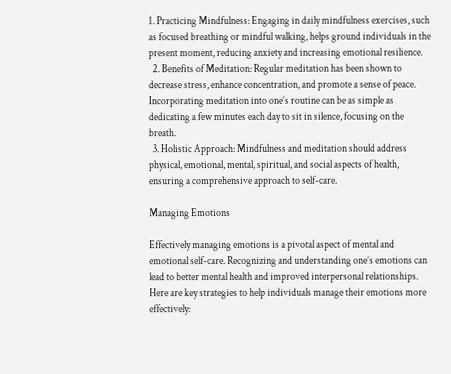1. Practicing Mindfulness: Engaging in daily mindfulness exercises, such as focused breathing or mindful walking, helps ground individuals in the present moment, reducing anxiety and increasing emotional resilience.
  2. Benefits of Meditation: Regular meditation has been shown to decrease stress, enhance concentration, and promote a sense of peace. Incorporating meditation into one’s routine can be as simple as dedicating a few minutes each day to sit in silence, focusing on the breath.
  3. Holistic Approach: Mindfulness and meditation should address physical, emotional, mental, spiritual, and social aspects of health, ensuring a comprehensive approach to self-care.

Managing Emotions

Effectively managing emotions is a pivotal aspect of mental and emotional self-care. Recognizing and understanding one’s emotions can lead to better mental health and improved interpersonal relationships. Here are key strategies to help individuals manage their emotions more effectively: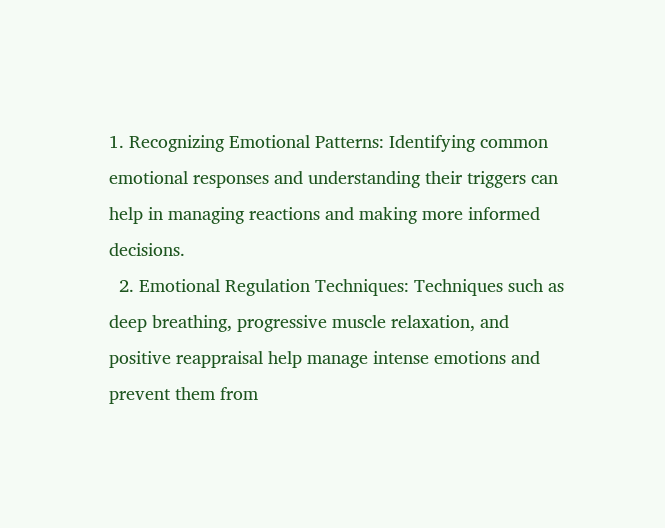1. Recognizing Emotional Patterns: Identifying common emotional responses and understanding their triggers can help in managing reactions and making more informed decisions.
  2. Emotional Regulation Techniques: Techniques such as deep breathing, progressive muscle relaxation, and positive reappraisal help manage intense emotions and prevent them from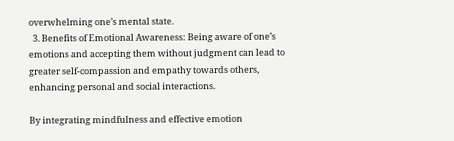overwhelming one’s mental state.
  3. Benefits of Emotional Awareness: Being aware of one’s emotions and accepting them without judgment can lead to greater self-compassion and empathy towards others, enhancing personal and social interactions.

By integrating mindfulness and effective emotion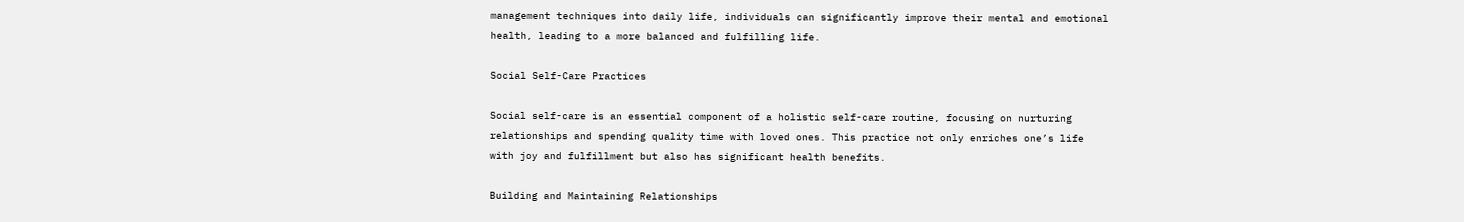management techniques into daily life, individuals can significantly improve their mental and emotional health, leading to a more balanced and fulfilling life.

Social Self-Care Practices

Social self-care is an essential component of a holistic self-care routine, focusing on nurturing relationships and spending quality time with loved ones. This practice not only enriches one’s life with joy and fulfillment but also has significant health benefits.

Building and Maintaining Relationships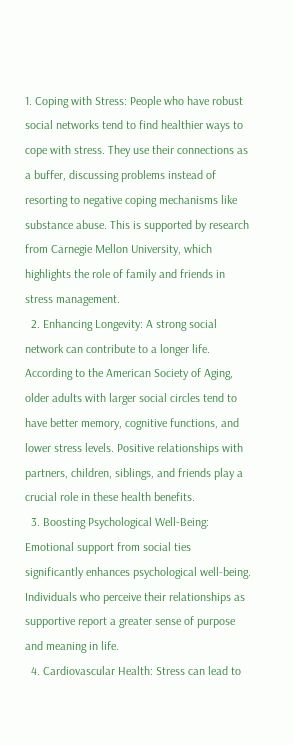1. Coping with Stress: People who have robust social networks tend to find healthier ways to cope with stress. They use their connections as a buffer, discussing problems instead of resorting to negative coping mechanisms like substance abuse. This is supported by research from Carnegie Mellon University, which highlights the role of family and friends in stress management.
  2. Enhancing Longevity: A strong social network can contribute to a longer life. According to the American Society of Aging, older adults with larger social circles tend to have better memory, cognitive functions, and lower stress levels. Positive relationships with partners, children, siblings, and friends play a crucial role in these health benefits.
  3. Boosting Psychological Well-Being: Emotional support from social ties significantly enhances psychological well-being. Individuals who perceive their relationships as supportive report a greater sense of purpose and meaning in life.
  4. Cardiovascular Health: Stress can lead to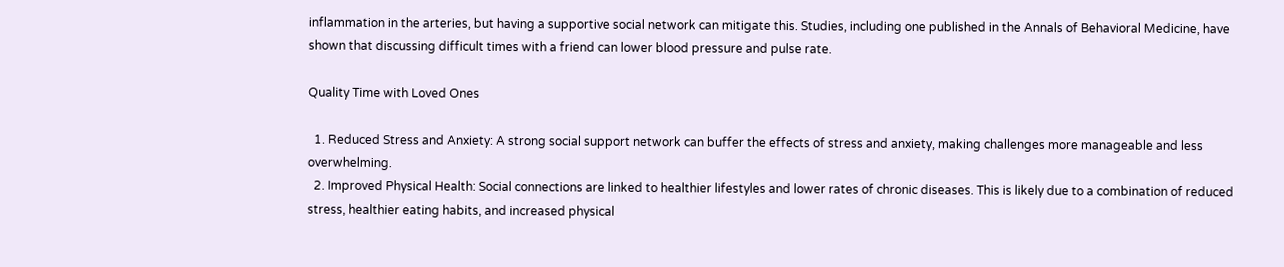inflammation in the arteries, but having a supportive social network can mitigate this. Studies, including one published in the Annals of Behavioral Medicine, have shown that discussing difficult times with a friend can lower blood pressure and pulse rate.

Quality Time with Loved Ones

  1. Reduced Stress and Anxiety: A strong social support network can buffer the effects of stress and anxiety, making challenges more manageable and less overwhelming.
  2. Improved Physical Health: Social connections are linked to healthier lifestyles and lower rates of chronic diseases. This is likely due to a combination of reduced stress, healthier eating habits, and increased physical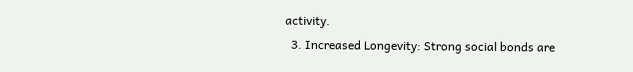activity.
  3. Increased Longevity: Strong social bonds are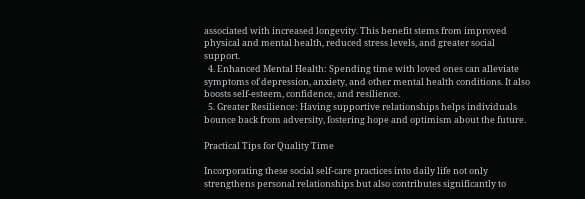associated with increased longevity. This benefit stems from improved physical and mental health, reduced stress levels, and greater social support.
  4. Enhanced Mental Health: Spending time with loved ones can alleviate symptoms of depression, anxiety, and other mental health conditions. It also boosts self-esteem, confidence, and resilience.
  5. Greater Resilience: Having supportive relationships helps individuals bounce back from adversity, fostering hope and optimism about the future.

Practical Tips for Quality Time

Incorporating these social self-care practices into daily life not only strengthens personal relationships but also contributes significantly to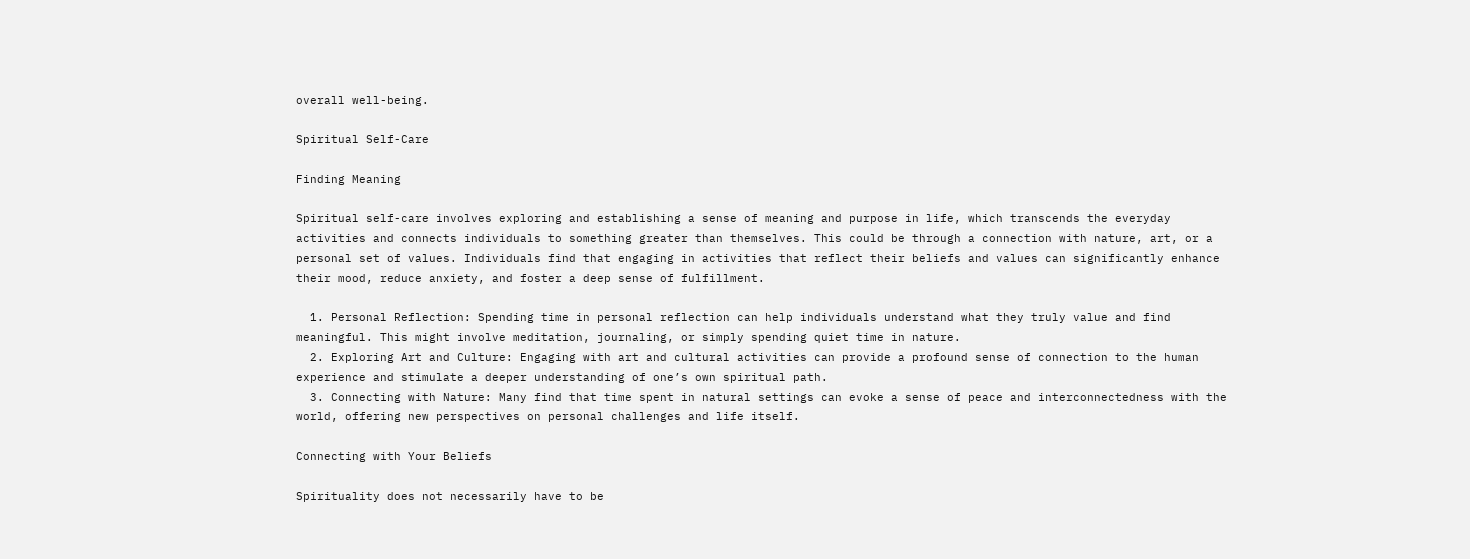overall well-being.

Spiritual Self-Care

Finding Meaning

Spiritual self-care involves exploring and establishing a sense of meaning and purpose in life, which transcends the everyday activities and connects individuals to something greater than themselves. This could be through a connection with nature, art, or a personal set of values. Individuals find that engaging in activities that reflect their beliefs and values can significantly enhance their mood, reduce anxiety, and foster a deep sense of fulfillment.

  1. Personal Reflection: Spending time in personal reflection can help individuals understand what they truly value and find meaningful. This might involve meditation, journaling, or simply spending quiet time in nature.
  2. Exploring Art and Culture: Engaging with art and cultural activities can provide a profound sense of connection to the human experience and stimulate a deeper understanding of one’s own spiritual path.
  3. Connecting with Nature: Many find that time spent in natural settings can evoke a sense of peace and interconnectedness with the world, offering new perspectives on personal challenges and life itself.

Connecting with Your Beliefs

Spirituality does not necessarily have to be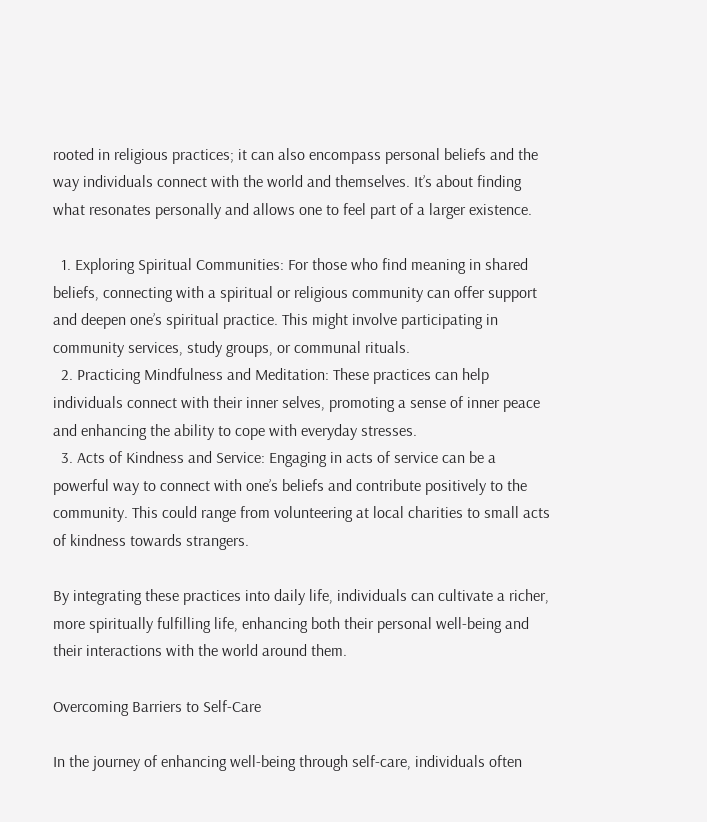rooted in religious practices; it can also encompass personal beliefs and the way individuals connect with the world and themselves. It’s about finding what resonates personally and allows one to feel part of a larger existence.

  1. Exploring Spiritual Communities: For those who find meaning in shared beliefs, connecting with a spiritual or religious community can offer support and deepen one’s spiritual practice. This might involve participating in community services, study groups, or communal rituals.
  2. Practicing Mindfulness and Meditation: These practices can help individuals connect with their inner selves, promoting a sense of inner peace and enhancing the ability to cope with everyday stresses.
  3. Acts of Kindness and Service: Engaging in acts of service can be a powerful way to connect with one’s beliefs and contribute positively to the community. This could range from volunteering at local charities to small acts of kindness towards strangers.

By integrating these practices into daily life, individuals can cultivate a richer, more spiritually fulfilling life, enhancing both their personal well-being and their interactions with the world around them.

Overcoming Barriers to Self-Care

In the journey of enhancing well-being through self-care, individuals often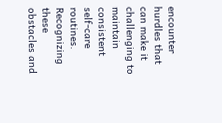encounter hurdles that can make it challenging to maintain consistent self-care routines. Recognizing these obstacles and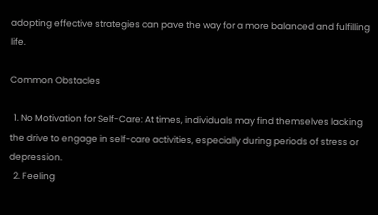adopting effective strategies can pave the way for a more balanced and fulfilling life.

Common Obstacles

  1. No Motivation for Self-Care: At times, individuals may find themselves lacking the drive to engage in self-care activities, especially during periods of stress or depression.
  2. Feeling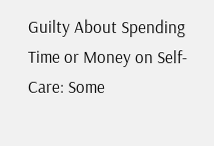Guilty About Spending Time or Money on Self-Care: Some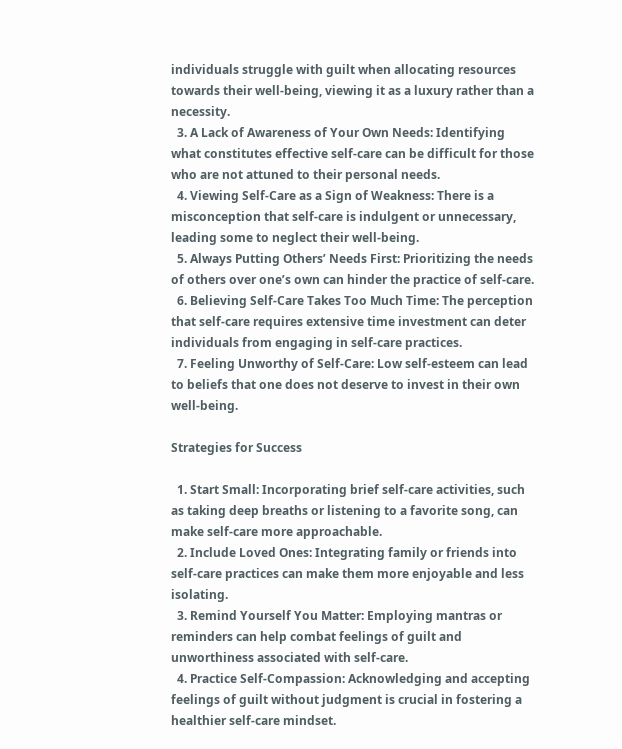individuals struggle with guilt when allocating resources towards their well-being, viewing it as a luxury rather than a necessity.
  3. A Lack of Awareness of Your Own Needs: Identifying what constitutes effective self-care can be difficult for those who are not attuned to their personal needs.
  4. Viewing Self-Care as a Sign of Weakness: There is a misconception that self-care is indulgent or unnecessary, leading some to neglect their well-being.
  5. Always Putting Others’ Needs First: Prioritizing the needs of others over one’s own can hinder the practice of self-care.
  6. Believing Self-Care Takes Too Much Time: The perception that self-care requires extensive time investment can deter individuals from engaging in self-care practices.
  7. Feeling Unworthy of Self-Care: Low self-esteem can lead to beliefs that one does not deserve to invest in their own well-being.

Strategies for Success

  1. Start Small: Incorporating brief self-care activities, such as taking deep breaths or listening to a favorite song, can make self-care more approachable.
  2. Include Loved Ones: Integrating family or friends into self-care practices can make them more enjoyable and less isolating.
  3. Remind Yourself You Matter: Employing mantras or reminders can help combat feelings of guilt and unworthiness associated with self-care.
  4. Practice Self-Compassion: Acknowledging and accepting feelings of guilt without judgment is crucial in fostering a healthier self-care mindset.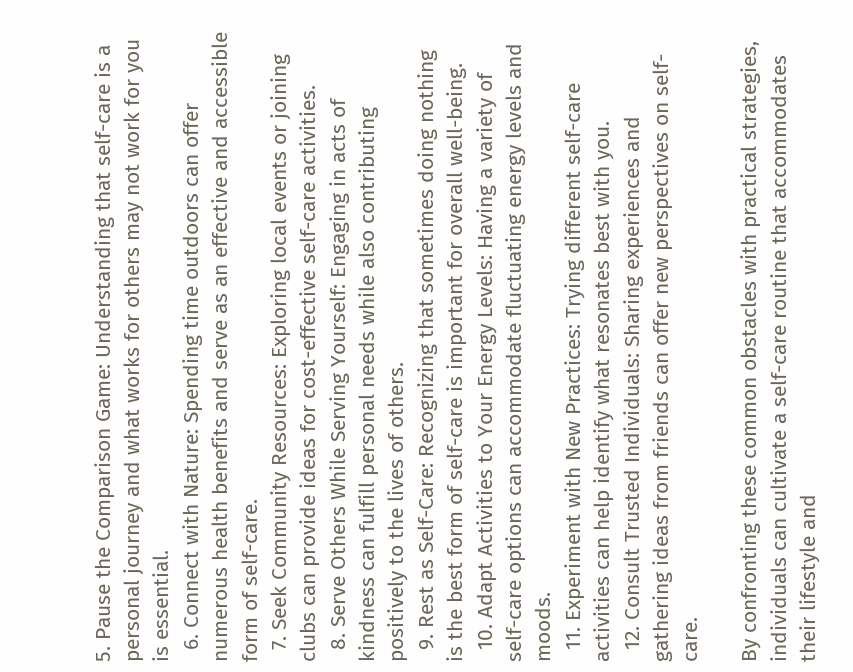5. Pause the Comparison Game: Understanding that self-care is a personal journey and what works for others may not work for you is essential.
  6. Connect with Nature: Spending time outdoors can offer numerous health benefits and serve as an effective and accessible form of self-care.
  7. Seek Community Resources: Exploring local events or joining clubs can provide ideas for cost-effective self-care activities.
  8. Serve Others While Serving Yourself: Engaging in acts of kindness can fulfill personal needs while also contributing positively to the lives of others.
  9. Rest as Self-Care: Recognizing that sometimes doing nothing is the best form of self-care is important for overall well-being.
  10. Adapt Activities to Your Energy Levels: Having a variety of self-care options can accommodate fluctuating energy levels and moods.
  11. Experiment with New Practices: Trying different self-care activities can help identify what resonates best with you.
  12. Consult Trusted Individuals: Sharing experiences and gathering ideas from friends can offer new perspectives on self-care.

By confronting these common obstacles with practical strategies, individuals can cultivate a self-care routine that accommodates their lifestyle and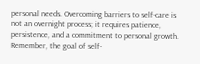personal needs. Overcoming barriers to self-care is not an overnight process; it requires patience, persistence, and a commitment to personal growth. Remember, the goal of self-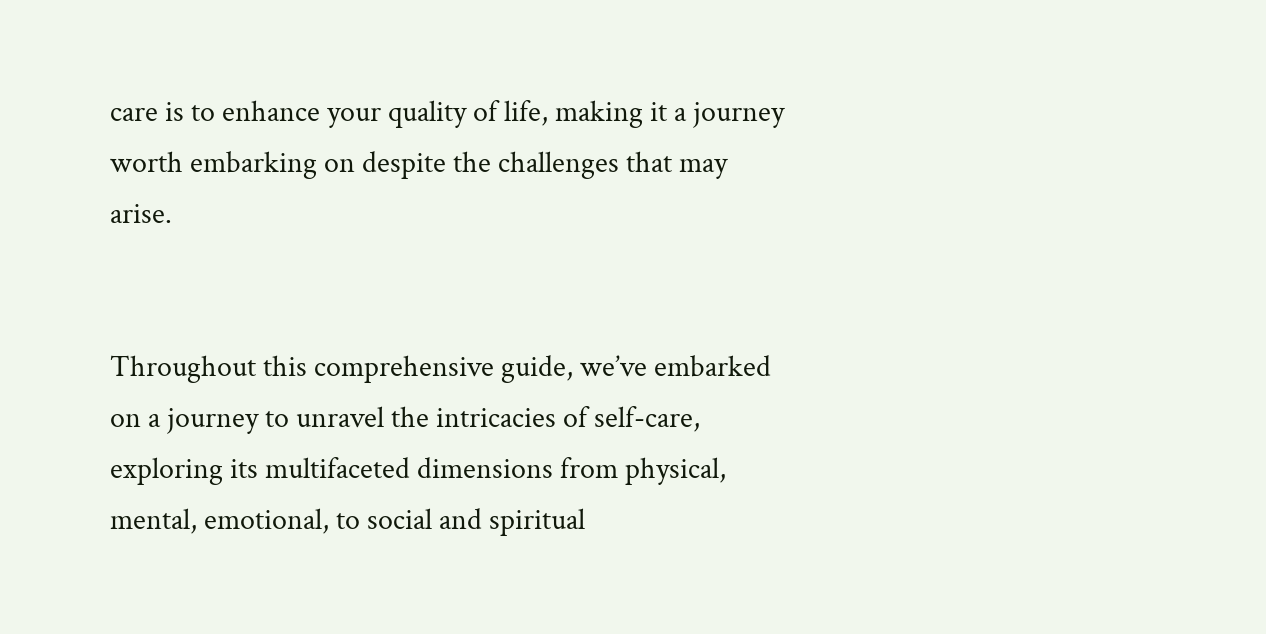care is to enhance your quality of life, making it a journey worth embarking on despite the challenges that may arise.


Throughout this comprehensive guide, we’ve embarked on a journey to unravel the intricacies of self-care, exploring its multifaceted dimensions from physical, mental, emotional, to social and spiritual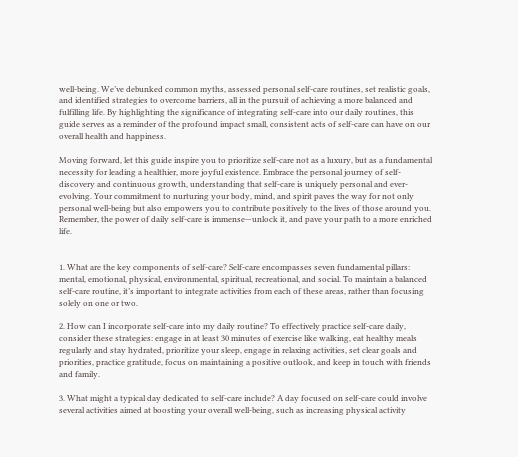well-being. We’ve debunked common myths, assessed personal self-care routines, set realistic goals, and identified strategies to overcome barriers, all in the pursuit of achieving a more balanced and fulfilling life. By highlighting the significance of integrating self-care into our daily routines, this guide serves as a reminder of the profound impact small, consistent acts of self-care can have on our overall health and happiness.

Moving forward, let this guide inspire you to prioritize self-care not as a luxury, but as a fundamental necessity for leading a healthier, more joyful existence. Embrace the personal journey of self-discovery and continuous growth, understanding that self-care is uniquely personal and ever-evolving. Your commitment to nurturing your body, mind, and spirit paves the way for not only personal well-being but also empowers you to contribute positively to the lives of those around you. Remember, the power of daily self-care is immense—unlock it, and pave your path to a more enriched life.


1. What are the key components of self-care? Self-care encompasses seven fundamental pillars: mental, emotional, physical, environmental, spiritual, recreational, and social. To maintain a balanced self-care routine, it’s important to integrate activities from each of these areas, rather than focusing solely on one or two.

2. How can I incorporate self-care into my daily routine? To effectively practice self-care daily, consider these strategies: engage in at least 30 minutes of exercise like walking, eat healthy meals regularly and stay hydrated, prioritize your sleep, engage in relaxing activities, set clear goals and priorities, practice gratitude, focus on maintaining a positive outlook, and keep in touch with friends and family.

3. What might a typical day dedicated to self-care include? A day focused on self-care could involve several activities aimed at boosting your overall well-being, such as increasing physical activity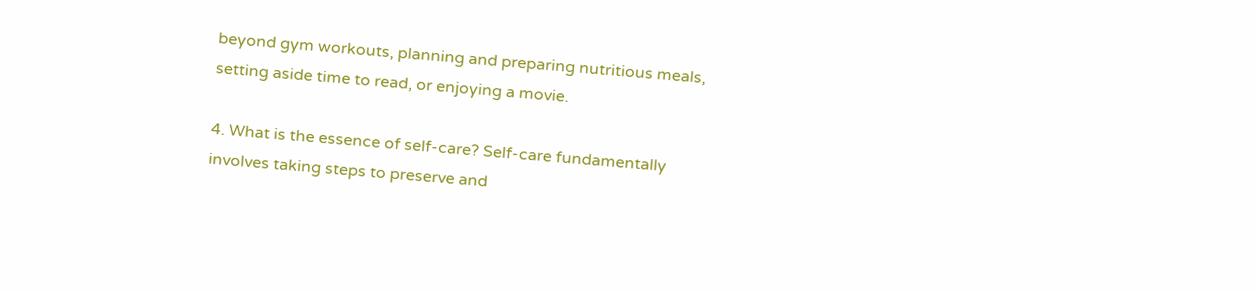beyond gym workouts, planning and preparing nutritious meals, setting aside time to read, or enjoying a movie.

4. What is the essence of self-care? Self-care fundamentally involves taking steps to preserve and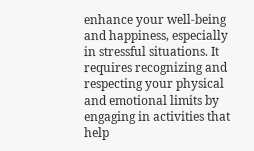enhance your well-being and happiness, especially in stressful situations. It requires recognizing and respecting your physical and emotional limits by engaging in activities that help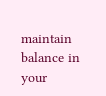maintain balance in your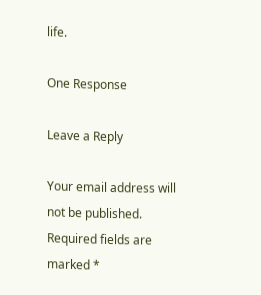life.

One Response

Leave a Reply

Your email address will not be published. Required fields are marked *